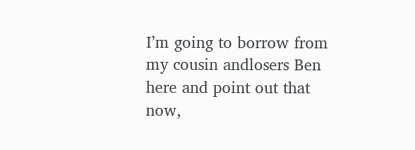I’m going to borrow from my cousin andlosers Ben here and point out that now,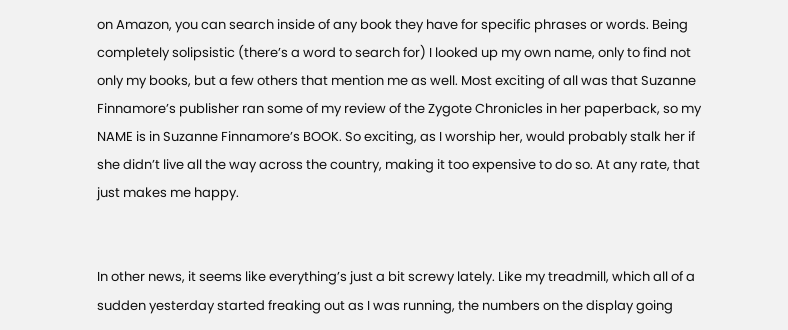on Amazon, you can search inside of any book they have for specific phrases or words. Being completely solipsistic (there’s a word to search for) I looked up my own name, only to find not only my books, but a few others that mention me as well. Most exciting of all was that Suzanne Finnamore’s publisher ran some of my review of the Zygote Chronicles in her paperback, so my NAME is in Suzanne Finnamore’s BOOK. So exciting, as I worship her, would probably stalk her if she didn’t live all the way across the country, making it too expensive to do so. At any rate, that just makes me happy.


In other news, it seems like everything’s just a bit screwy lately. Like my treadmill, which all of a sudden yesterday started freaking out as I was running, the numbers on the display going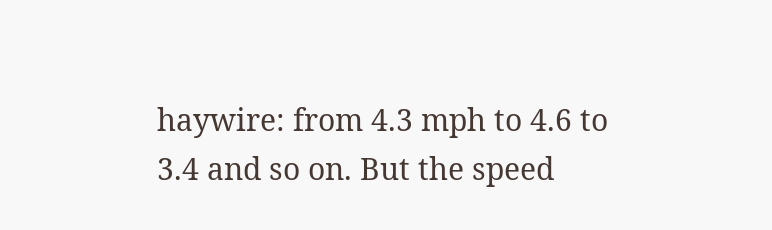haywire: from 4.3 mph to 4.6 to 3.4 and so on. But the speed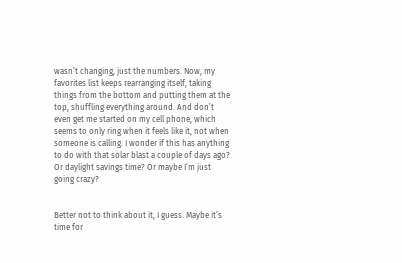wasn’t changing, just the numbers. Now, my favorites list keeps rearranging itself, taking things from the bottom and putting them at the top, shuffling everything around. And don’t even get me started on my cell phone, which seems to only ring when it feels like it, not when someone is calling. I wonder if this has anything to do with that solar blast a couple of days ago? Or daylight savings time? Or maybe I’m just going crazy?


Better not to think about it, I guess. Maybe it’s time for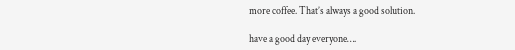more coffee. That’s always a good solution.

have a good day everyone….